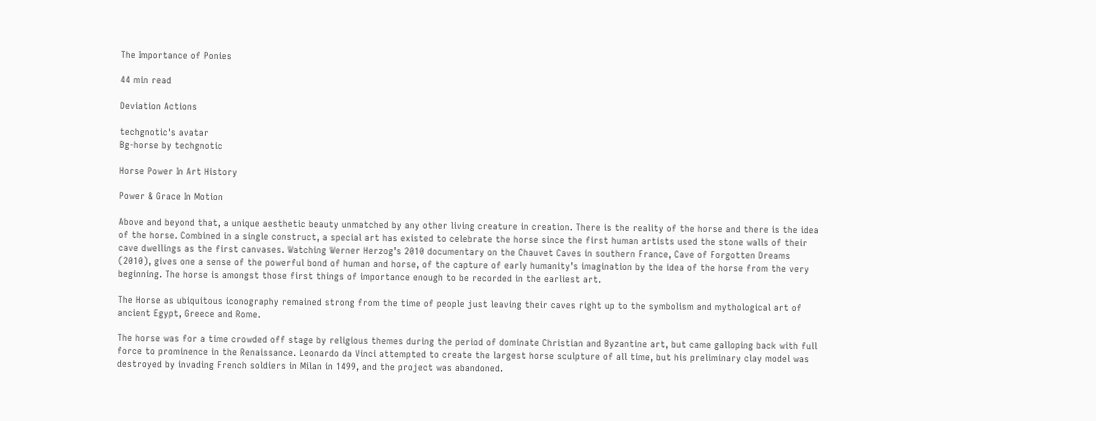The Importance of Ponies

44 min read

Deviation Actions

techgnotic's avatar
Bg-horse by techgnotic

Horse Power In Art History

Power & Grace In Motion

Above and beyond that, a unique aesthetic beauty unmatched by any other living creature in creation. There is the reality of the horse and there is the idea of the horse. Combined in a single construct, a special art has existed to celebrate the horse since the first human artists used the stone walls of their cave dwellings as the first canvases. Watching Werner Herzog’s 2010 documentary on the Chauvet Caves in southern France, Cave of Forgotten Dreams (2010), gives one a sense of the powerful bond of human and horse, of the capture of early humanity’s imagination by the idea of the horse from the very beginning. The horse is amongst those first things of importance enough to be recorded in the earliest art.

The Horse as ubiquitous iconography remained strong from the time of people just leaving their caves right up to the symbolism and mythological art of ancient Egypt, Greece and Rome.

The horse was for a time crowded off stage by religious themes during the period of dominate Christian and Byzantine art, but came galloping back with full force to prominence in the Renaissance. Leonardo da Vinci attempted to create the largest horse sculpture of all time, but his preliminary clay model was destroyed by invading French soldiers in Milan in 1499, and the project was abandoned.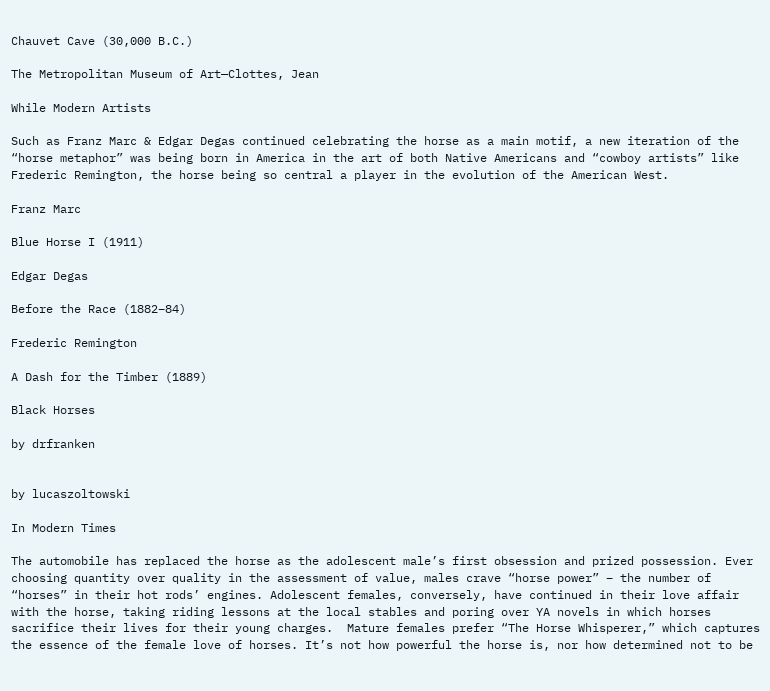Chauvet Cave (30,000 B.C.)

The Metropolitan Museum of Art—Clottes, Jean

While Modern Artists

Such as Franz Marc & Edgar Degas continued celebrating the horse as a main motif, a new iteration of the “horse metaphor” was being born in America in the art of both Native Americans and “cowboy artists” like Frederic Remington, the horse being so central a player in the evolution of the American West.

Franz Marc

Blue Horse I (1911)

Edgar Degas

Before the Race (1882–84)

Frederic Remington

A Dash for the Timber (1889)

Black Horses

by drfranken


by lucaszoltowski

In Modern Times

The automobile has replaced the horse as the adolescent male’s first obsession and prized possession. Ever choosing quantity over quality in the assessment of value, males crave “horse power” – the number of “horses” in their hot rods’ engines. Adolescent females, conversely, have continued in their love affair with the horse, taking riding lessons at the local stables and poring over YA novels in which horses sacrifice their lives for their young charges.  Mature females prefer “The Horse Whisperer,” which captures the essence of the female love of horses. It’s not how powerful the horse is, nor how determined not to be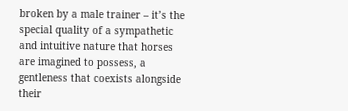broken by a male trainer – it’s the special quality of a sympathetic and intuitive nature that horses are imagined to possess, a gentleness that coexists alongside their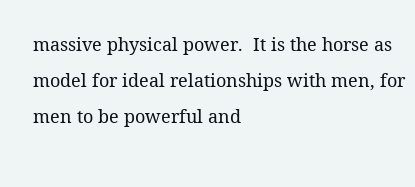massive physical power.  It is the horse as model for ideal relationships with men, for men to be powerful and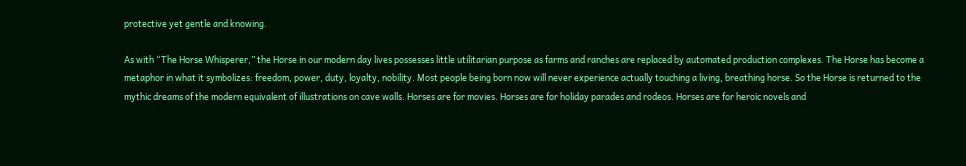protective yet gentle and knowing.

As with “The Horse Whisperer,” the Horse in our modern day lives possesses little utilitarian purpose as farms and ranches are replaced by automated production complexes. The Horse has become a metaphor in what it symbolizes: freedom, power, duty, loyalty, nobility. Most people being born now will never experience actually touching a living, breathing horse. So the Horse is returned to the mythic dreams of the modern equivalent of illustrations on cave walls. Horses are for movies. Horses are for holiday parades and rodeos. Horses are for heroic novels and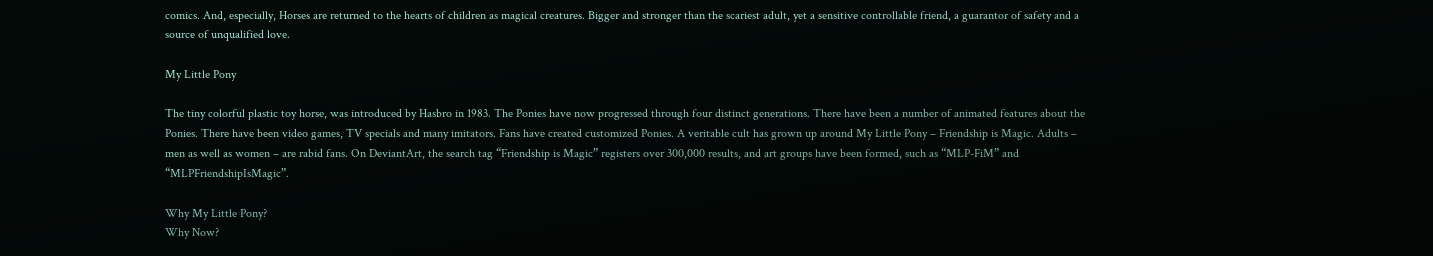comics. And, especially, Horses are returned to the hearts of children as magical creatures. Bigger and stronger than the scariest adult, yet a sensitive controllable friend, a guarantor of safety and a source of unqualified love.

My Little Pony

The tiny colorful plastic toy horse, was introduced by Hasbro in 1983. The Ponies have now progressed through four distinct generations. There have been a number of animated features about the Ponies. There have been video games, TV specials and many imitators. Fans have created customized Ponies. A veritable cult has grown up around My Little Pony – Friendship is Magic. Adults – men as well as women – are rabid fans. On DeviantArt, the search tag “Friendship is Magic” registers over 300,000 results, and art groups have been formed, such as “MLP-FiM” and “MLPFriendshipIsMagic”.

Why My Little Pony?
Why Now?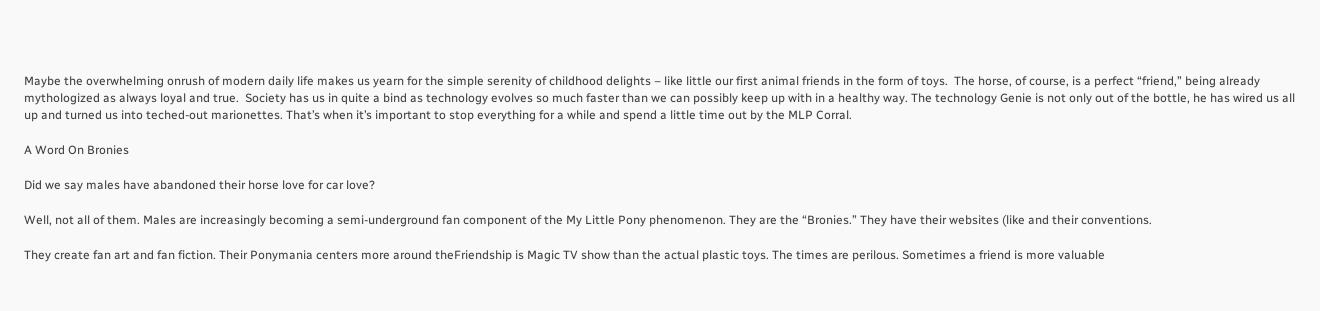Maybe the overwhelming onrush of modern daily life makes us yearn for the simple serenity of childhood delights – like little our first animal friends in the form of toys.  The horse, of course, is a perfect “friend,” being already mythologized as always loyal and true.  Society has us in quite a bind as technology evolves so much faster than we can possibly keep up with in a healthy way. The technology Genie is not only out of the bottle, he has wired us all up and turned us into teched-out marionettes. That’s when it’s important to stop everything for a while and spend a little time out by the MLP Corral.

A Word On Bronies

Did we say males have abandoned their horse love for car love?

Well, not all of them. Males are increasingly becoming a semi-underground fan component of the My Little Pony phenomenon. They are the “Bronies.” They have their websites (like and their conventions.

They create fan art and fan fiction. Their Ponymania centers more around theFriendship is Magic TV show than the actual plastic toys. The times are perilous. Sometimes a friend is more valuable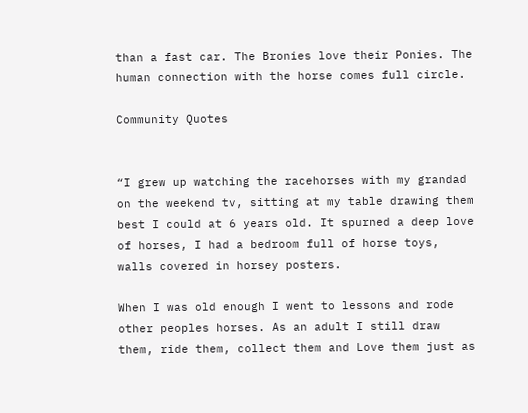than a fast car. The Bronies love their Ponies. The human connection with the horse comes full circle.

Community Quotes


“I grew up watching the racehorses with my grandad on the weekend tv, sitting at my table drawing them best I could at 6 years old. It spurned a deep love of horses, I had a bedroom full of horse toys, walls covered in horsey posters.

When I was old enough I went to lessons and rode other peoples horses. As an adult I still draw them, ride them, collect them and Love them just as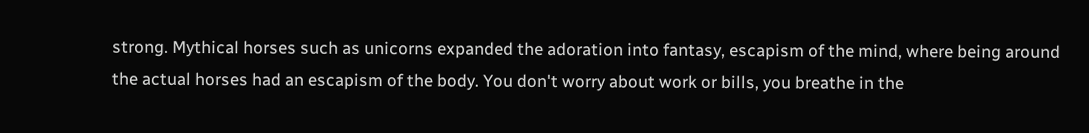strong. Mythical horses such as unicorns expanded the adoration into fantasy, escapism of the mind, where being around the actual horses had an escapism of the body. You don't worry about work or bills, you breathe in the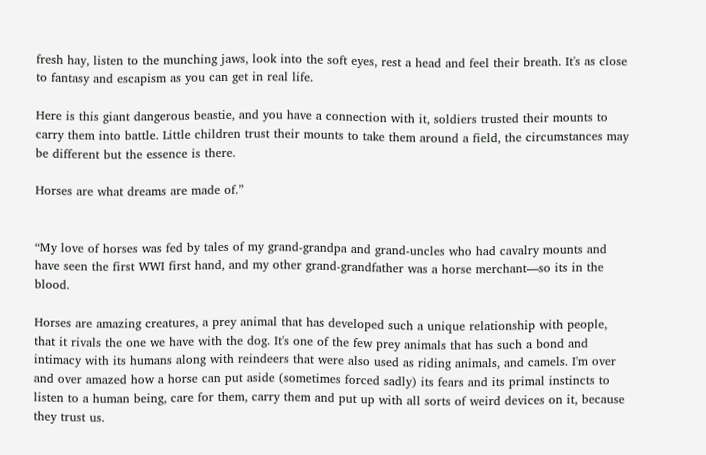fresh hay, listen to the munching jaws, look into the soft eyes, rest a head and feel their breath. It's as close to fantasy and escapism as you can get in real life.

Here is this giant dangerous beastie, and you have a connection with it, soldiers trusted their mounts to carry them into battle. Little children trust their mounts to take them around a field, the circumstances may be different but the essence is there.

Horses are what dreams are made of.”


“My love of horses was fed by tales of my grand-grandpa and grand-uncles who had cavalry mounts and have seen the first WWI first hand, and my other grand-grandfather was a horse merchant—so its in the blood.

Horses are amazing creatures, a prey animal that has developed such a unique relationship with people, that it rivals the one we have with the dog. It's one of the few prey animals that has such a bond and intimacy with its humans along with reindeers that were also used as riding animals, and camels. I'm over and over amazed how a horse can put aside (sometimes forced sadly) its fears and its primal instincts to listen to a human being, care for them, carry them and put up with all sorts of weird devices on it, because they trust us.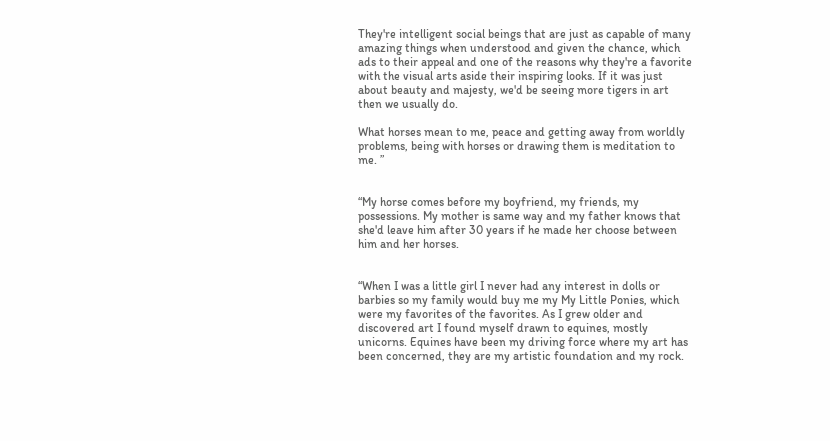They're intelligent social beings that are just as capable of many amazing things when understood and given the chance, which ads to their appeal and one of the reasons why they're a favorite with the visual arts aside their inspiring looks. If it was just about beauty and majesty, we'd be seeing more tigers in art then we usually do.

What horses mean to me, peace and getting away from worldly problems, being with horses or drawing them is meditation to me. ”


“My horse comes before my boyfriend, my friends, my possessions. My mother is same way and my father knows that she'd leave him after 30 years if he made her choose between him and her horses.


“When I was a little girl I never had any interest in dolls or barbies so my family would buy me my My Little Ponies, which were my favorites of the favorites. As I grew older and discovered art I found myself drawn to equines, mostly unicorns. Equines have been my driving force where my art has been concerned, they are my artistic foundation and my rock.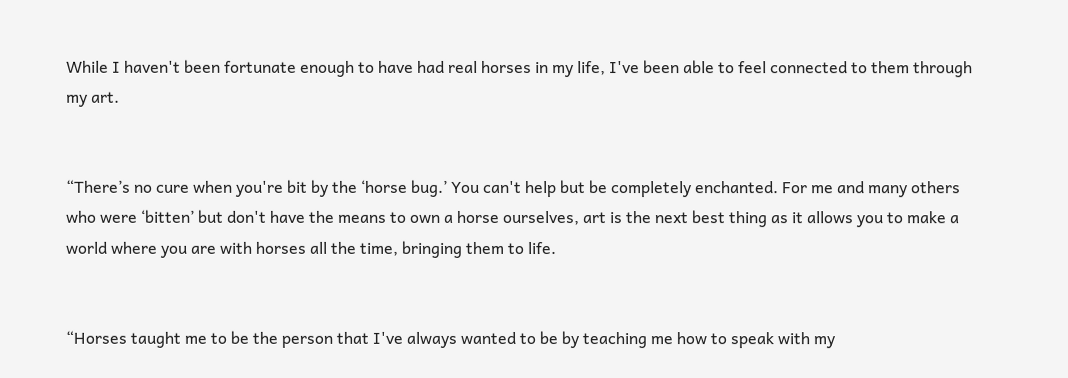While I haven't been fortunate enough to have had real horses in my life, I've been able to feel connected to them through my art.


“There’s no cure when you're bit by the ‘horse bug.’ You can't help but be completely enchanted. For me and many others who were ‘bitten’ but don't have the means to own a horse ourselves, art is the next best thing as it allows you to make a world where you are with horses all the time, bringing them to life.


“Horses taught me to be the person that I've always wanted to be by teaching me how to speak with my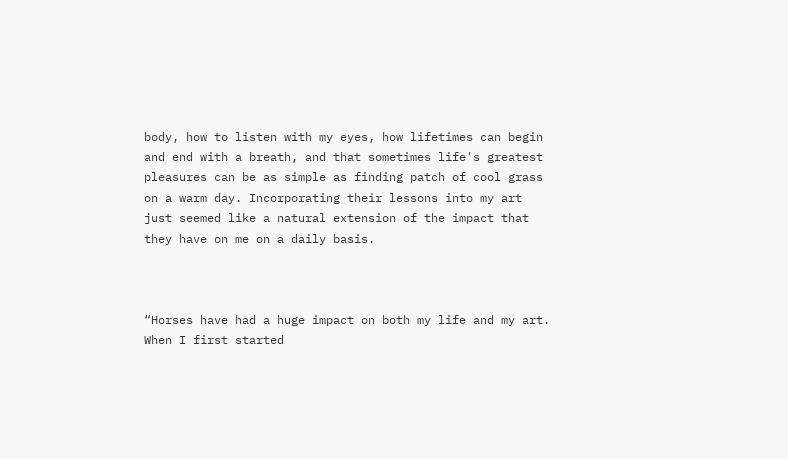body, how to listen with my eyes, how lifetimes can begin and end with a breath, and that sometimes life's greatest pleasures can be as simple as finding patch of cool grass on a warm day. Incorporating their lessons into my art just seemed like a natural extension of the impact that they have on me on a daily basis.



“Horses have had a huge impact on both my life and my art. When I first started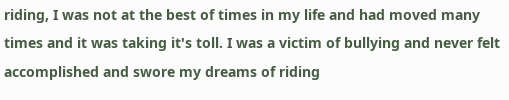riding, I was not at the best of times in my life and had moved many times and it was taking it's toll. I was a victim of bullying and never felt accomplished and swore my dreams of riding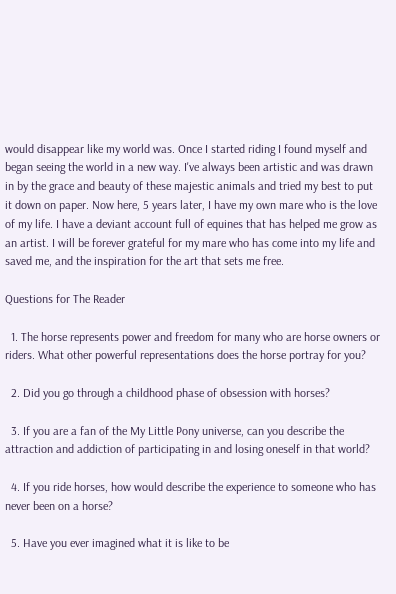would disappear like my world was. Once I started riding I found myself and began seeing the world in a new way. I've always been artistic and was drawn in by the grace and beauty of these majestic animals and tried my best to put it down on paper. Now here, 5 years later, I have my own mare who is the love of my life. I have a deviant account full of equines that has helped me grow as an artist. I will be forever grateful for my mare who has come into my life and saved me, and the inspiration for the art that sets me free.

Questions for The Reader

  1. The horse represents power and freedom for many who are horse owners or riders. What other powerful representations does the horse portray for you?

  2. Did you go through a childhood phase of obsession with horses?

  3. If you are a fan of the My Little Pony universe, can you describe the attraction and addiction of participating in and losing oneself in that world?

  4. If you ride horses, how would describe the experience to someone who has never been on a horse?

  5. Have you ever imagined what it is like to be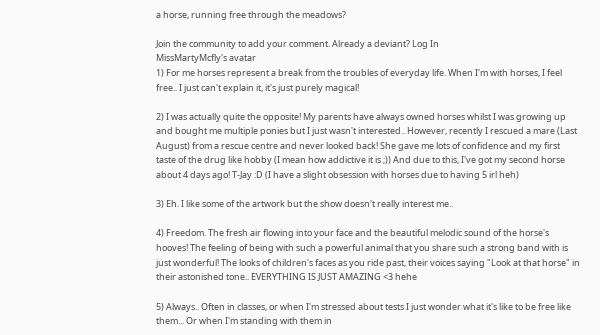a horse, running free through the meadows?

Join the community to add your comment. Already a deviant? Log In
MissMartyMcfly's avatar
1) For me horses represent a break from the troubles of everyday life. When I'm with horses, I feel free.. I just can't explain it, it's just purely magical!

2) I was actually quite the opposite! My parents have always owned horses whilst I was growing up and bought me multiple ponies but I just wasn't interested.. However, recently I rescued a mare (Last August) from a rescue centre and never looked back! She gave me lots of confidence and my first taste of the drug like hobby (I mean how addictive it is ;)) And due to this, I've got my second horse about 4 days ago! T-Jay :D (I have a slight obsession with horses due to having 5 irl heh)

3) Eh. I like some of the artwork but the show doesn't really interest me..

4) Freedom. The fresh air flowing into your face and the beautiful melodic sound of the horse's hooves! The feeling of being with such a powerful animal that you share such a strong band with is just wonderful! The looks of children's faces as you ride past, their voices saying "Look at that horse" in their astonished tone.. EVERYTHING IS JUST AMAZING <3 hehe

5) Always.. Often in classes, or when I'm stressed about tests I just wonder what it's like to be free like them... Or when I'm standing with them in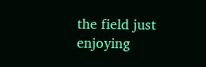the field just enjoying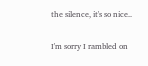the silence, it's so nice..

I'm sorry I rambled on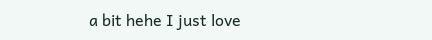a bit hehe I just love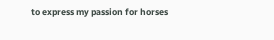to express my passion for horses